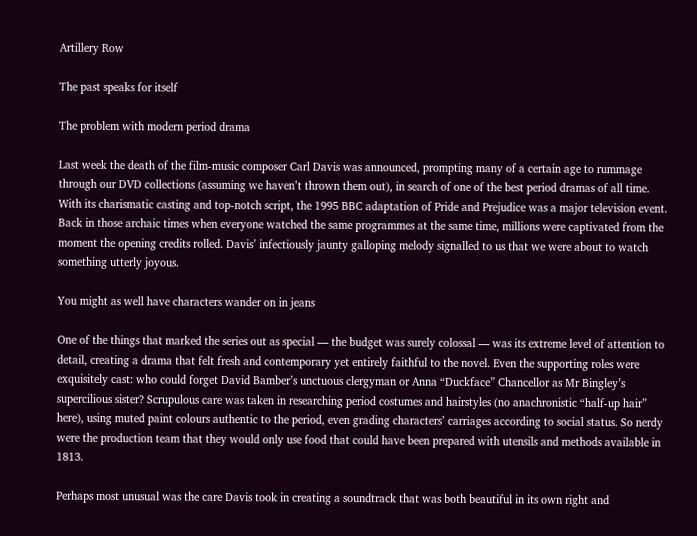Artillery Row

The past speaks for itself

The problem with modern period drama

Last week the death of the film-music composer Carl Davis was announced, prompting many of a certain age to rummage through our DVD collections (assuming we haven’t thrown them out), in search of one of the best period dramas of all time. With its charismatic casting and top-notch script, the 1995 BBC adaptation of Pride and Prejudice was a major television event. Back in those archaic times when everyone watched the same programmes at the same time, millions were captivated from the moment the opening credits rolled. Davis’ infectiously jaunty galloping melody signalled to us that we were about to watch something utterly joyous.

You might as well have characters wander on in jeans

One of the things that marked the series out as special — the budget was surely colossal — was its extreme level of attention to detail, creating a drama that felt fresh and contemporary yet entirely faithful to the novel. Even the supporting roles were exquisitely cast: who could forget David Bamber’s unctuous clergyman or Anna “Duckface” Chancellor as Mr Bingley’s supercilious sister? Scrupulous care was taken in researching period costumes and hairstyles (no anachronistic “half-up hair” here), using muted paint colours authentic to the period, even grading characters’ carriages according to social status. So nerdy were the production team that they would only use food that could have been prepared with utensils and methods available in 1813.

Perhaps most unusual was the care Davis took in creating a soundtrack that was both beautiful in its own right and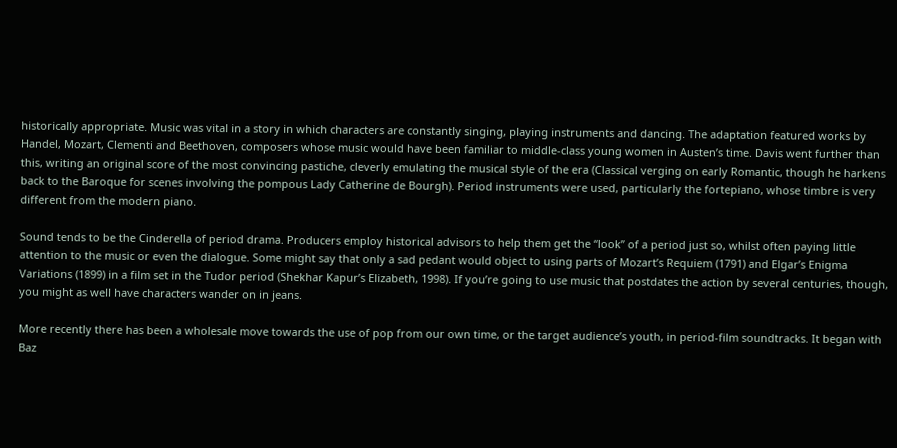historically appropriate. Music was vital in a story in which characters are constantly singing, playing instruments and dancing. The adaptation featured works by Handel, Mozart, Clementi and Beethoven, composers whose music would have been familiar to middle-class young women in Austen’s time. Davis went further than this, writing an original score of the most convincing pastiche, cleverly emulating the musical style of the era (Classical verging on early Romantic, though he harkens back to the Baroque for scenes involving the pompous Lady Catherine de Bourgh). Period instruments were used, particularly the fortepiano, whose timbre is very different from the modern piano.

Sound tends to be the Cinderella of period drama. Producers employ historical advisors to help them get the “look” of a period just so, whilst often paying little attention to the music or even the dialogue. Some might say that only a sad pedant would object to using parts of Mozart’s Requiem (1791) and Elgar’s Enigma Variations (1899) in a film set in the Tudor period (Shekhar Kapur’s Elizabeth, 1998). If you’re going to use music that postdates the action by several centuries, though, you might as well have characters wander on in jeans.

More recently there has been a wholesale move towards the use of pop from our own time, or the target audience’s youth, in period-film soundtracks. It began with Baz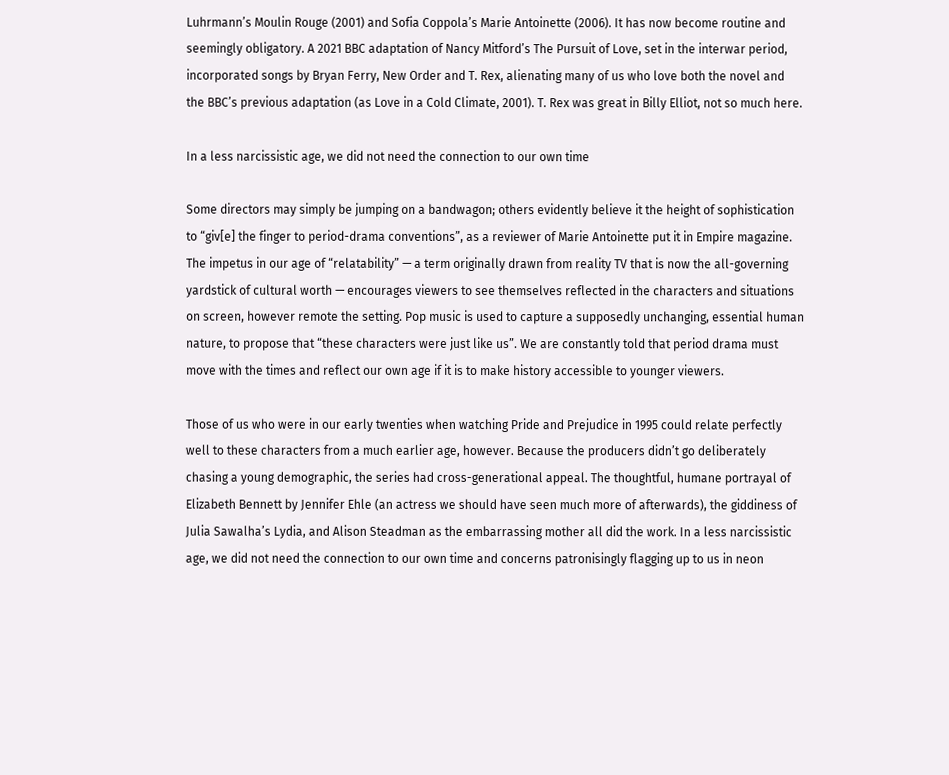Luhrmann’s Moulin Rouge (2001) and Sofia Coppola’s Marie Antoinette (2006). It has now become routine and seemingly obligatory. A 2021 BBC adaptation of Nancy Mitford’s The Pursuit of Love, set in the interwar period, incorporated songs by Bryan Ferry, New Order and T. Rex, alienating many of us who love both the novel and the BBC’s previous adaptation (as Love in a Cold Climate, 2001). T. Rex was great in Billy Elliot, not so much here.

In a less narcissistic age, we did not need the connection to our own time

Some directors may simply be jumping on a bandwagon; others evidently believe it the height of sophistication to “giv[e] the finger to period-drama conventions”, as a reviewer of Marie Antoinette put it in Empire magazine. The impetus in our age of “relatability” — a term originally drawn from reality TV that is now the all-governing yardstick of cultural worth — encourages viewers to see themselves reflected in the characters and situations on screen, however remote the setting. Pop music is used to capture a supposedly unchanging, essential human nature, to propose that “these characters were just like us”. We are constantly told that period drama must move with the times and reflect our own age if it is to make history accessible to younger viewers.

Those of us who were in our early twenties when watching Pride and Prejudice in 1995 could relate perfectly well to these characters from a much earlier age, however. Because the producers didn’t go deliberately chasing a young demographic, the series had cross-generational appeal. The thoughtful, humane portrayal of Elizabeth Bennett by Jennifer Ehle (an actress we should have seen much more of afterwards), the giddiness of Julia Sawalha’s Lydia, and Alison Steadman as the embarrassing mother all did the work. In a less narcissistic age, we did not need the connection to our own time and concerns patronisingly flagging up to us in neon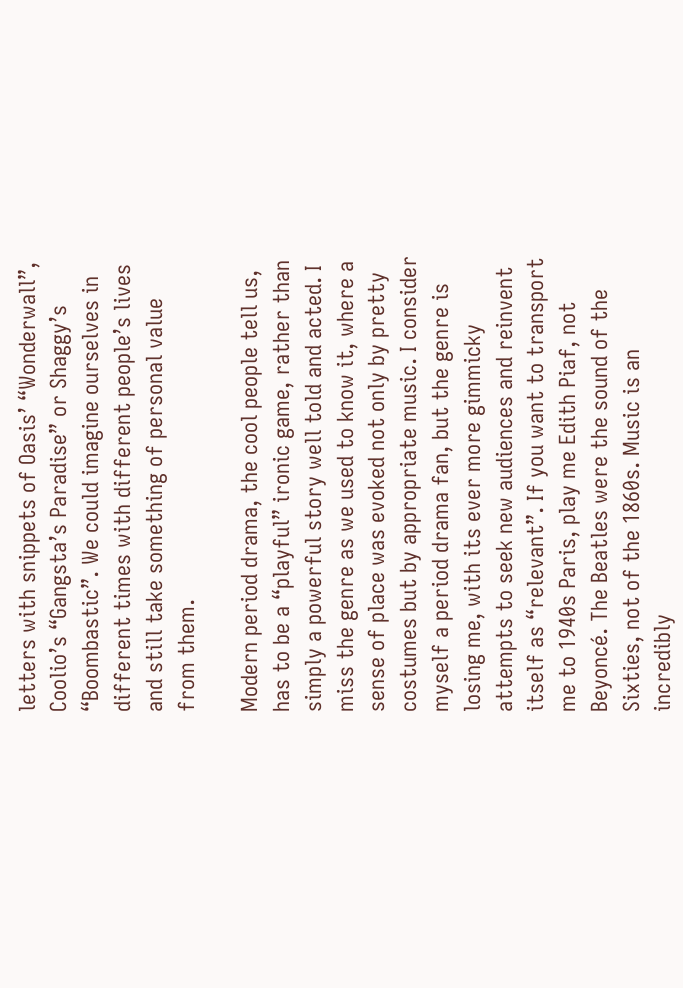letters with snippets of Oasis’ “Wonderwall”, Coolio’s “Gangsta’s Paradise” or Shaggy’s “Boombastic”. We could imagine ourselves in different times with different people’s lives and still take something of personal value from them.

Modern period drama, the cool people tell us, has to be a “playful” ironic game, rather than simply a powerful story well told and acted. I miss the genre as we used to know it, where a sense of place was evoked not only by pretty costumes but by appropriate music. I consider myself a period drama fan, but the genre is losing me, with its ever more gimmicky attempts to seek new audiences and reinvent itself as “relevant”. If you want to transport me to 1940s Paris, play me Edith Piaf, not Beyoncé. The Beatles were the sound of the Sixties, not of the 1860s. Music is an incredibly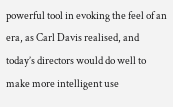powerful tool in evoking the feel of an era, as Carl Davis realised, and today’s directors would do well to make more intelligent use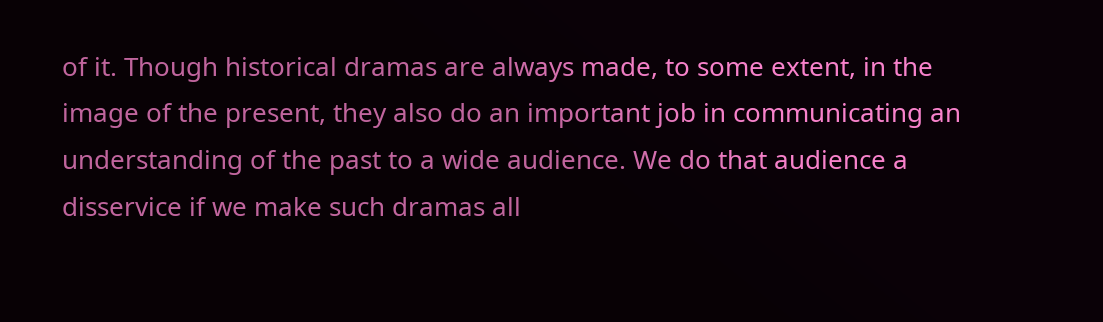of it. Though historical dramas are always made, to some extent, in the image of the present, they also do an important job in communicating an understanding of the past to a wide audience. We do that audience a disservice if we make such dramas all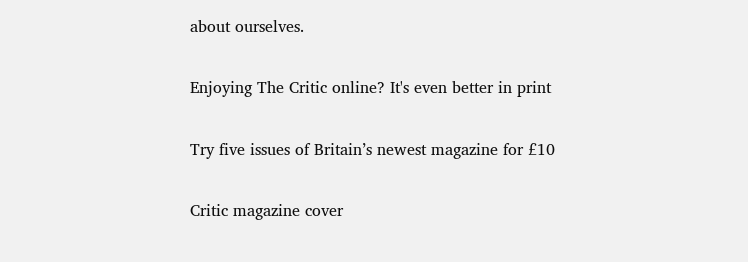about ourselves.

Enjoying The Critic online? It's even better in print

Try five issues of Britain’s newest magazine for £10

Critic magazine cover